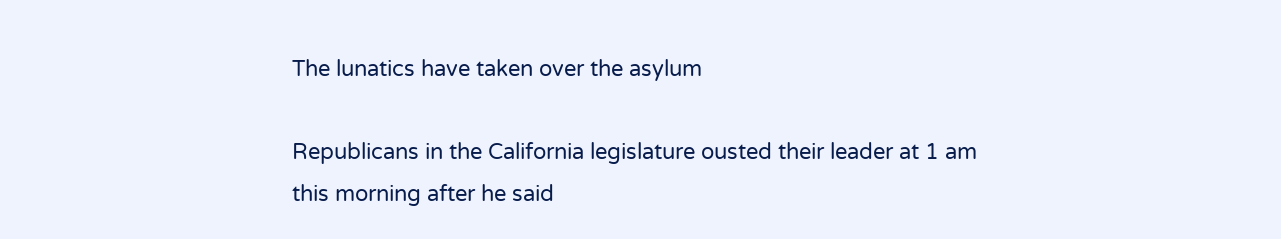The lunatics have taken over the asylum

Republicans in the California legislature ousted their leader at 1 am this morning after he said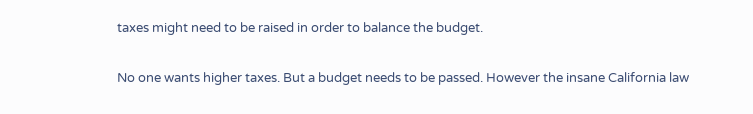taxes might need to be raised in order to balance the budget.

No one wants higher taxes. But a budget needs to be passed. However the insane California law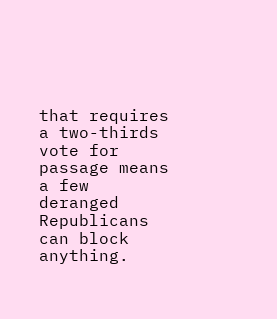that requires a two-thirds vote for passage means a few deranged Republicans can block anything.